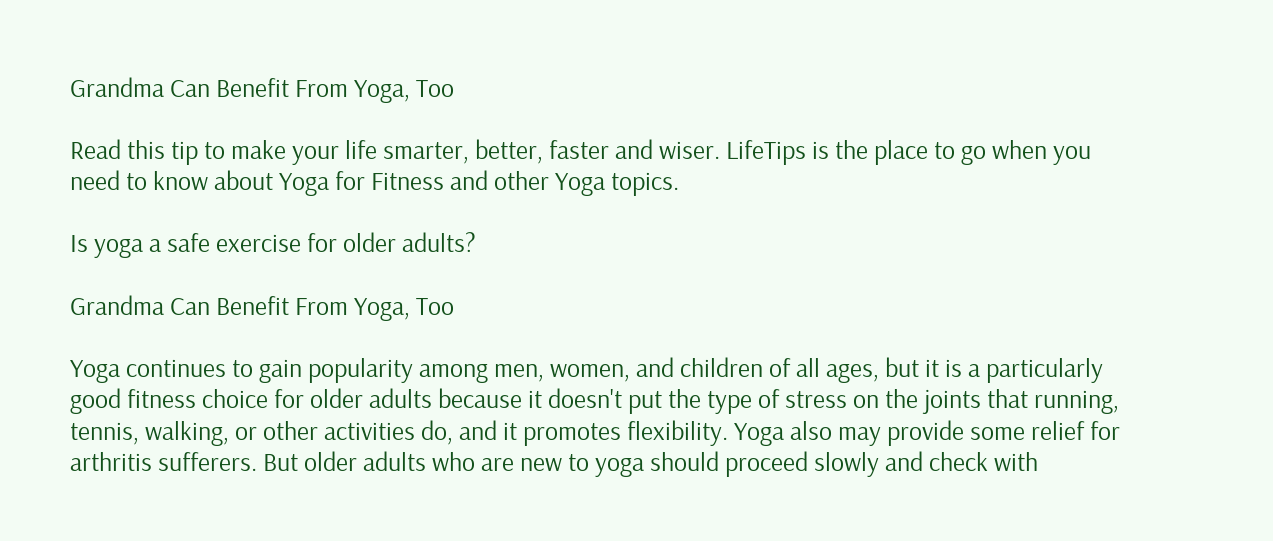Grandma Can Benefit From Yoga, Too

Read this tip to make your life smarter, better, faster and wiser. LifeTips is the place to go when you need to know about Yoga for Fitness and other Yoga topics.

Is yoga a safe exercise for older adults?

Grandma Can Benefit From Yoga, Too

Yoga continues to gain popularity among men, women, and children of all ages, but it is a particularly good fitness choice for older adults because it doesn't put the type of stress on the joints that running, tennis, walking, or other activities do, and it promotes flexibility. Yoga also may provide some relief for arthritis sufferers. But older adults who are new to yoga should proceed slowly and check with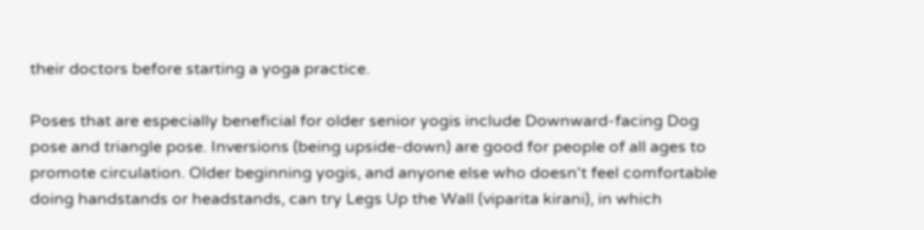their doctors before starting a yoga practice.

Poses that are especially beneficial for older senior yogis include Downward-facing Dog pose and triangle pose. Inversions (being upside-down) are good for people of all ages to promote circulation. Older beginning yogis, and anyone else who doesn't feel comfortable doing handstands or headstands, can try Legs Up the Wall (viparita kirani), in which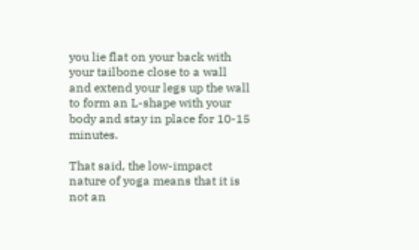you lie flat on your back with your tailbone close to a wall and extend your legs up the wall to form an L-shape with your body and stay in place for 10-15 minutes.

That said, the low-impact nature of yoga means that it is not an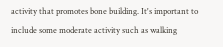activity that promotes bone building. It's important to include some moderate activity such as walking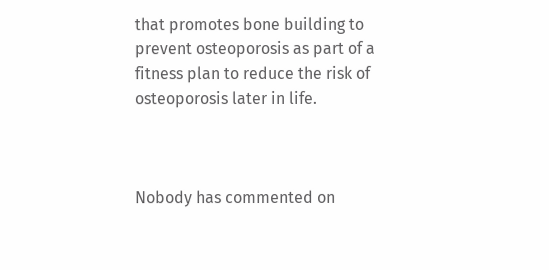that promotes bone building to prevent osteoporosis as part of a fitness plan to reduce the risk of osteoporosis later in life.



Nobody has commented on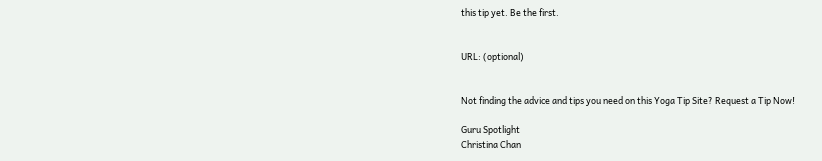this tip yet. Be the first.


URL: (optional)


Not finding the advice and tips you need on this Yoga Tip Site? Request a Tip Now!

Guru Spotlight
Christina Chan